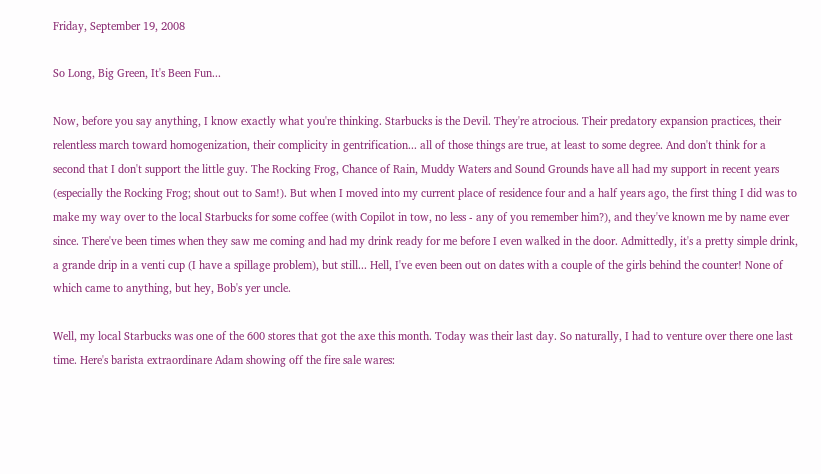Friday, September 19, 2008

So Long, Big Green, It's Been Fun...

Now, before you say anything, I know exactly what you're thinking. Starbucks is the Devil. They're atrocious. Their predatory expansion practices, their relentless march toward homogenization, their complicity in gentrification... all of those things are true, at least to some degree. And don't think for a second that I don't support the little guy. The Rocking Frog, Chance of Rain, Muddy Waters and Sound Grounds have all had my support in recent years (especially the Rocking Frog; shout out to Sam!). But when I moved into my current place of residence four and a half years ago, the first thing I did was to make my way over to the local Starbucks for some coffee (with Copilot in tow, no less - any of you remember him?), and they've known me by name ever since. There've been times when they saw me coming and had my drink ready for me before I even walked in the door. Admittedly, it's a pretty simple drink, a grande drip in a venti cup (I have a spillage problem), but still... Hell, I've even been out on dates with a couple of the girls behind the counter! None of which came to anything, but hey, Bob's yer uncle.

Well, my local Starbucks was one of the 600 stores that got the axe this month. Today was their last day. So naturally, I had to venture over there one last time. Here's barista extraordinare Adam showing off the fire sale wares: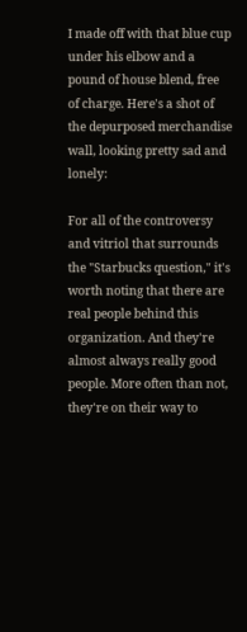I made off with that blue cup under his elbow and a pound of house blend, free of charge. Here's a shot of the depurposed merchandise wall, looking pretty sad and lonely:

For all of the controversy and vitriol that surrounds the "Starbucks question," it's worth noting that there are real people behind this organization. And they're almost always really good people. More often than not, they're on their way to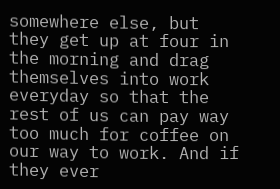somewhere else, but they get up at four in the morning and drag themselves into work everyday so that the rest of us can pay way too much for coffee on our way to work. And if they ever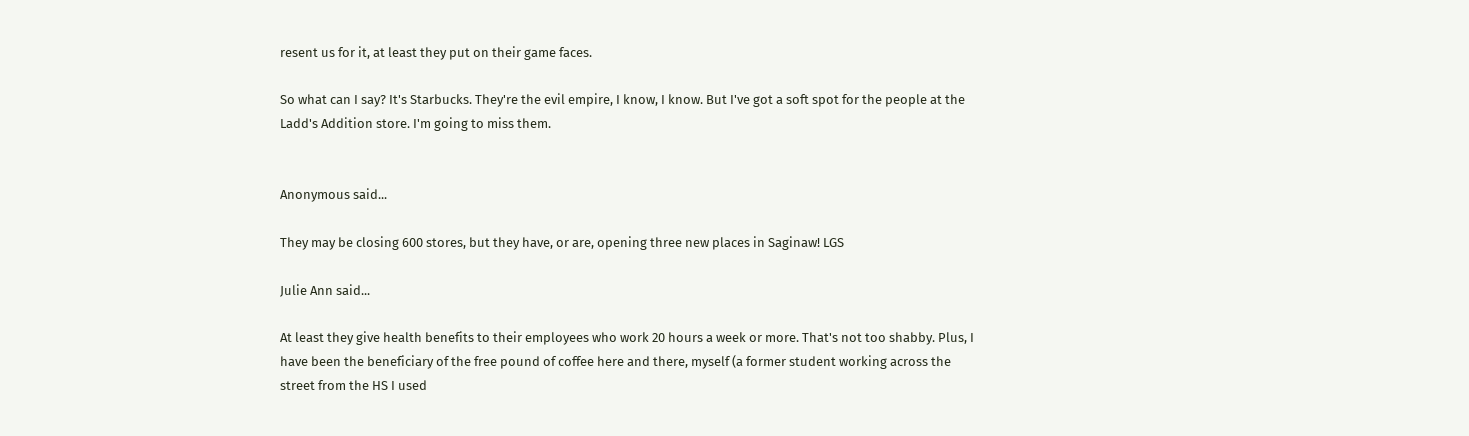resent us for it, at least they put on their game faces.

So what can I say? It's Starbucks. They're the evil empire, I know, I know. But I've got a soft spot for the people at the Ladd's Addition store. I'm going to miss them.


Anonymous said...

They may be closing 600 stores, but they have, or are, opening three new places in Saginaw! LGS

Julie Ann said...

At least they give health benefits to their employees who work 20 hours a week or more. That's not too shabby. Plus, I have been the beneficiary of the free pound of coffee here and there, myself (a former student working across the street from the HS I used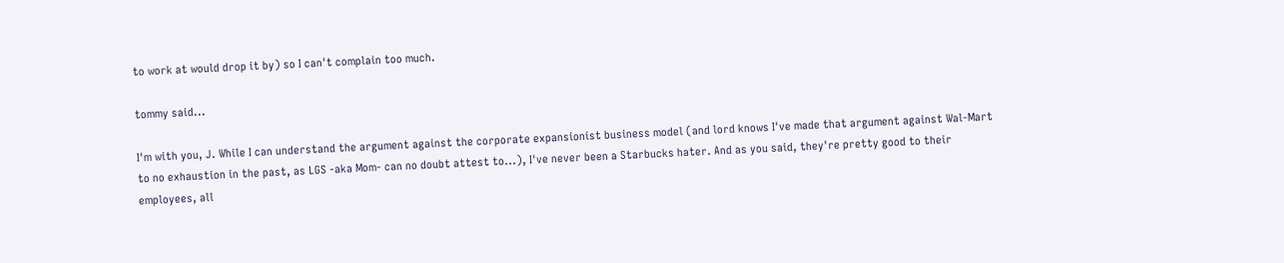to work at would drop it by) so I can't complain too much.

tommy said...

I'm with you, J. While I can understand the argument against the corporate expansionist business model (and lord knows I've made that argument against Wal-Mart to no exhaustion in the past, as LGS -aka Mom- can no doubt attest to...), I've never been a Starbucks hater. And as you said, they're pretty good to their employees, all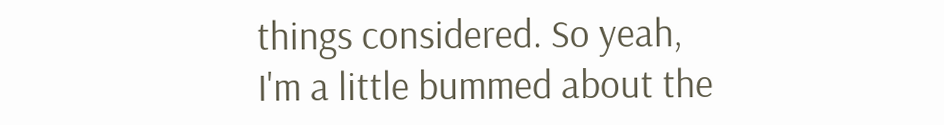things considered. So yeah, I'm a little bummed about the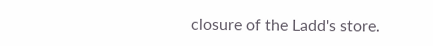closure of the Ladd's store.